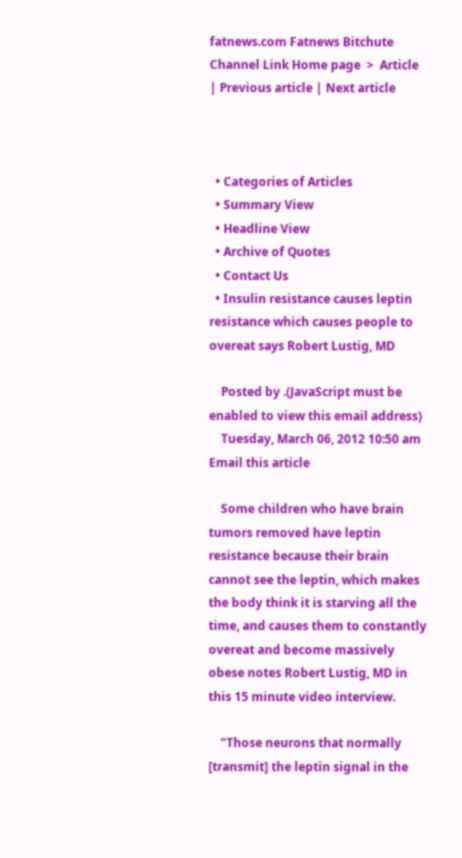fatnews.com Fatnews Bitchute Channel Link Home page  >  Article | Previous article | Next article



  • Categories of Articles
  • Summary View
  • Headline View
  • Archive of Quotes
  • Contact Us
  • Insulin resistance causes leptin resistance which causes people to overeat says Robert Lustig, MD

    Posted by .(JavaScript must be enabled to view this email address)
    Tuesday, March 06, 2012 10:50 am Email this article

    Some children who have brain tumors removed have leptin resistance because their brain cannot see the leptin, which makes the body think it is starving all the time, and causes them to constantly overeat and become massively obese notes Robert Lustig, MD in this 15 minute video interview.

    "Those neurons that normally [transmit] the leptin signal in the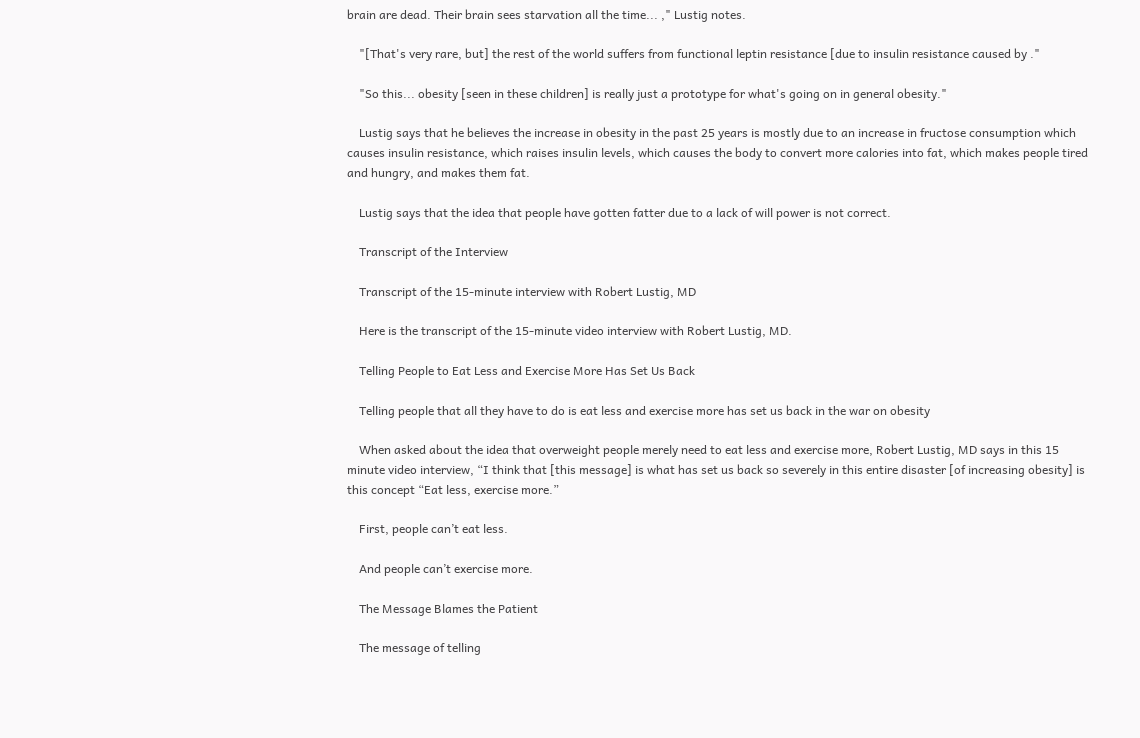brain are dead. Their brain sees starvation all the time... ," Lustig notes.

    "[That's very rare, but] the rest of the world suffers from functional leptin resistance [due to insulin resistance caused by ."

    "So this... obesity [seen in these children] is really just a prototype for what's going on in general obesity."

    Lustig says that he believes the increase in obesity in the past 25 years is mostly due to an increase in fructose consumption which causes insulin resistance, which raises insulin levels, which causes the body to convert more calories into fat, which makes people tired and hungry, and makes them fat.

    Lustig says that the idea that people have gotten fatter due to a lack of will power is not correct.

    Transcript of the Interview

    Transcript of the 15-minute interview with Robert Lustig, MD

    Here is the transcript of the 15-minute video interview with Robert Lustig, MD.

    Telling People to Eat Less and Exercise More Has Set Us Back

    Telling people that all they have to do is eat less and exercise more has set us back in the war on obesity

    When asked about the idea that overweight people merely need to eat less and exercise more, Robert Lustig, MD says in this 15 minute video interview, “I think that [this message] is what has set us back so severely in this entire disaster [of increasing obesity] is this concept “Eat less, exercise more.”

    First, people can’t eat less.

    And people can’t exercise more.

    The Message Blames the Patient

    The message of telling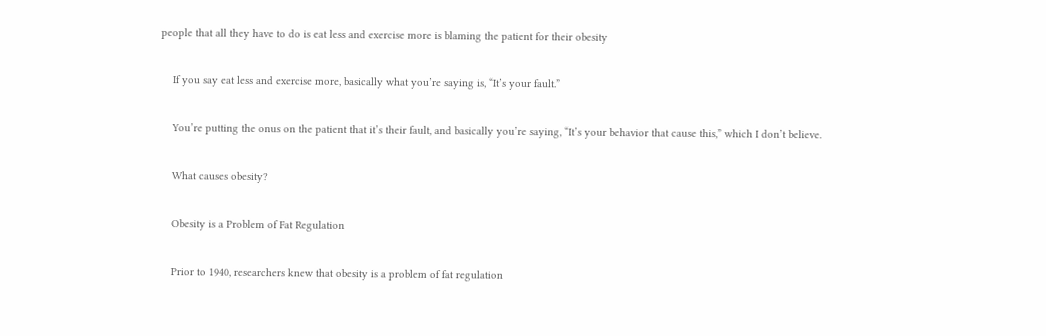people that all they have to do is eat less and exercise more is blaming the patient for their obesity

    If you say eat less and exercise more, basically what you’re saying is, “It’s your fault.”

    You’re putting the onus on the patient that it’s their fault, and basically you’re saying, “It’s your behavior that cause this,” which I don’t believe.

    What causes obesity?

    Obesity is a Problem of Fat Regulation

    Prior to 1940, researchers knew that obesity is a problem of fat regulation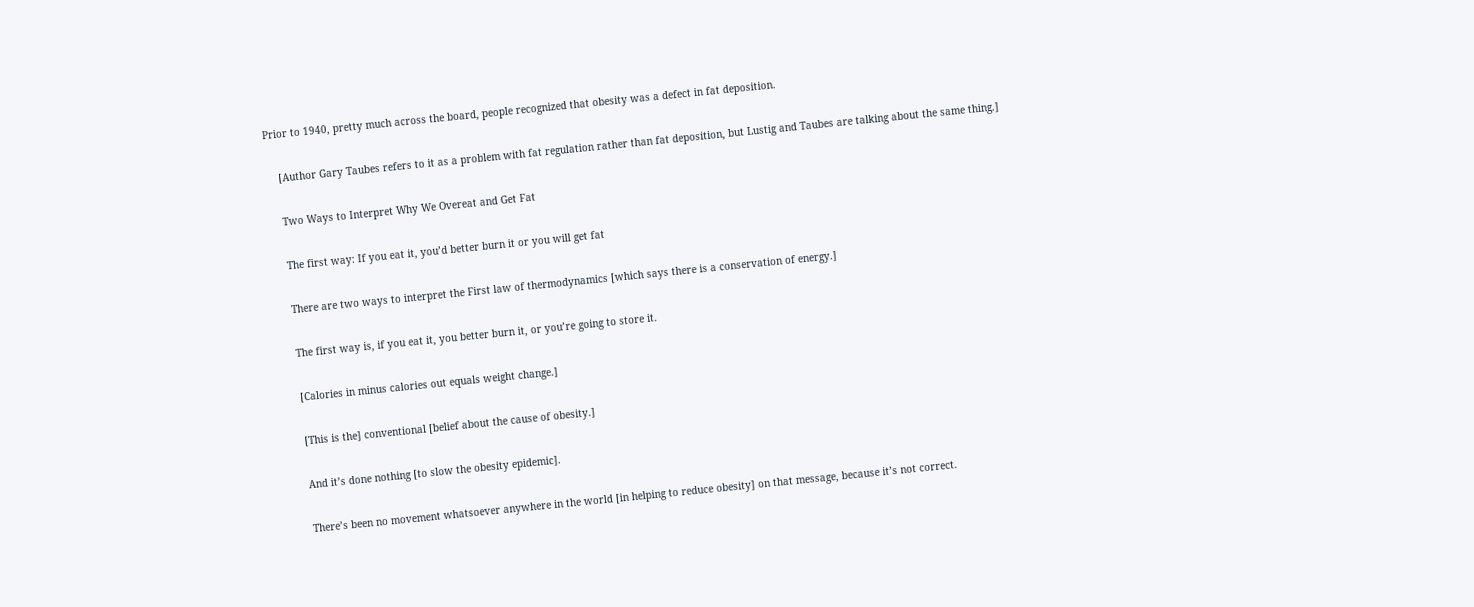Prior to 1940, pretty much across the board, people recognized that obesity was a defect in fat deposition.

    [Author Gary Taubes refers to it as a problem with fat regulation rather than fat deposition, but Lustig and Taubes are talking about the same thing.]

    Two Ways to Interpret Why We Overeat and Get Fat

    The first way: If you eat it, you’d better burn it or you will get fat

    There are two ways to interpret the First law of thermodynamics [which says there is a conservation of energy.]

    The first way is, if you eat it, you better burn it, or you’re going to store it.

    [Calories in minus calories out equals weight change.]

    [This is the] conventional [belief about the cause of obesity.]

    And it’s done nothing [to slow the obesity epidemic].

    There’s been no movement whatsoever anywhere in the world [in helping to reduce obesity] on that message, because it’s not correct.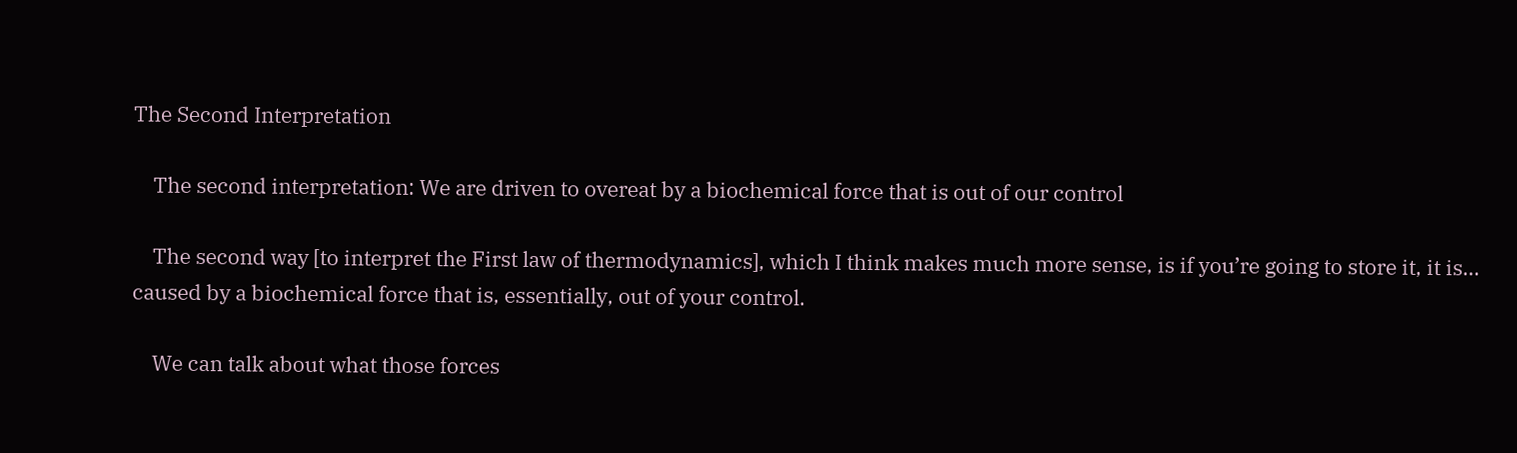The Second Interpretation

    The second interpretation: We are driven to overeat by a biochemical force that is out of our control

    The second way [to interpret the First law of thermodynamics], which I think makes much more sense, is if you’re going to store it, it is… caused by a biochemical force that is, essentially, out of your control.

    We can talk about what those forces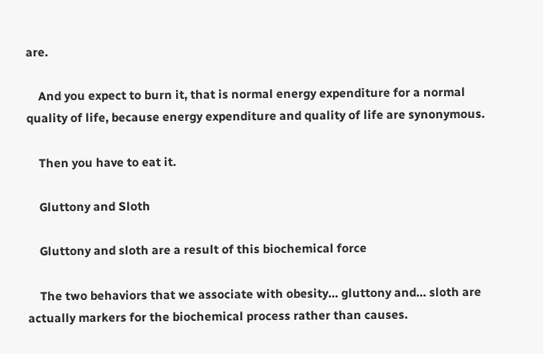are.

    And you expect to burn it, that is normal energy expenditure for a normal quality of life, because energy expenditure and quality of life are synonymous.

    Then you have to eat it.

    Gluttony and Sloth

    Gluttony and sloth are a result of this biochemical force

    The two behaviors that we associate with obesity… gluttony and… sloth are actually markers for the biochemical process rather than causes.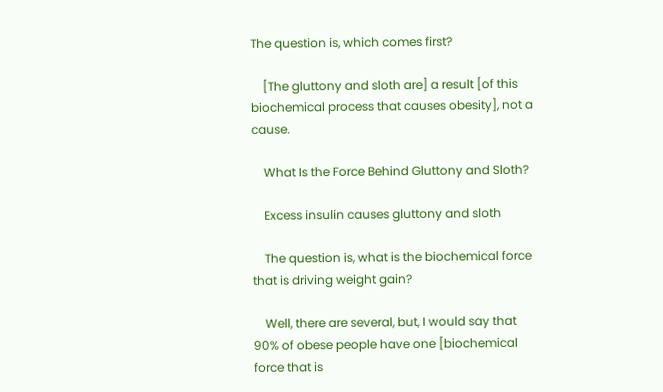The question is, which comes first?

    [The gluttony and sloth are] a result [of this biochemical process that causes obesity], not a cause.

    What Is the Force Behind Gluttony and Sloth?

    Excess insulin causes gluttony and sloth

    The question is, what is the biochemical force that is driving weight gain?

    Well, there are several, but, I would say that 90% of obese people have one [biochemical force that is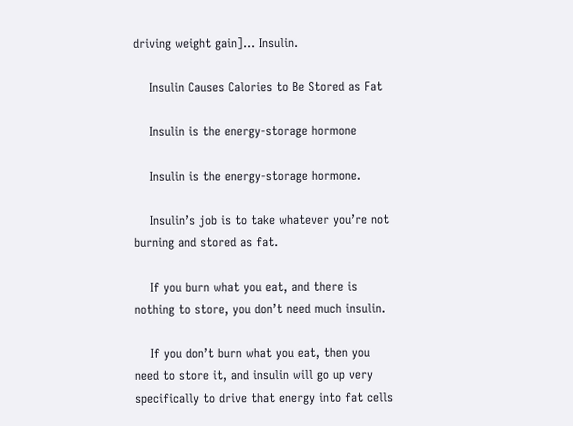driving weight gain]... Insulin.

    Insulin Causes Calories to Be Stored as Fat

    Insulin is the energy-storage hormone

    Insulin is the energy-storage hormone.

    Insulin’s job is to take whatever you’re not burning and stored as fat.

    If you burn what you eat, and there is nothing to store, you don’t need much insulin.

    If you don’t burn what you eat, then you need to store it, and insulin will go up very specifically to drive that energy into fat cells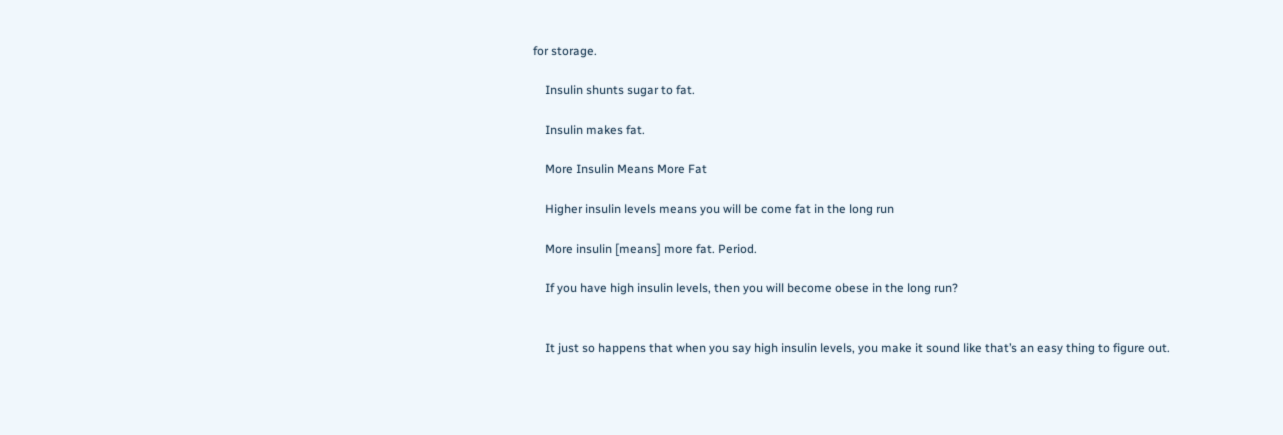for storage.

    Insulin shunts sugar to fat.

    Insulin makes fat.

    More Insulin Means More Fat

    Higher insulin levels means you will be come fat in the long run

    More insulin [means] more fat. Period.

    If you have high insulin levels, then you will become obese in the long run?


    It just so happens that when you say high insulin levels, you make it sound like that’s an easy thing to figure out.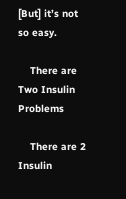[But] it’s not so easy.

    There are Two Insulin Problems

    There are 2 Insulin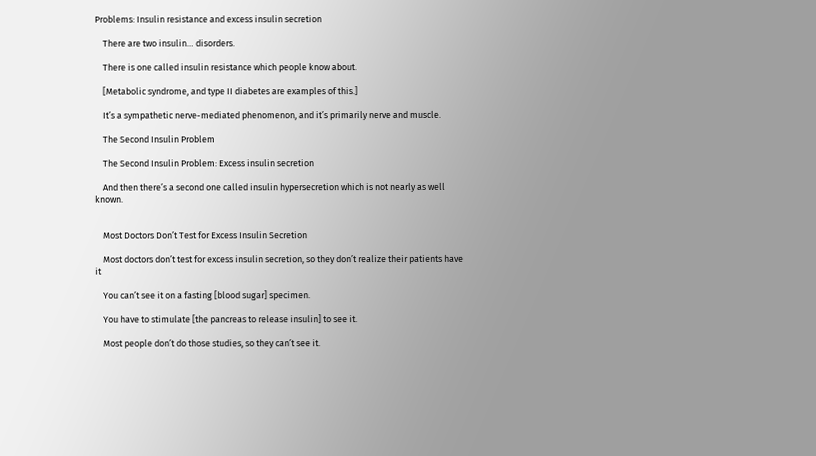Problems: Insulin resistance and excess insulin secretion

    There are two insulin… disorders.

    There is one called insulin resistance which people know about.

    [Metabolic syndrome, and type II diabetes are examples of this.]

    It’s a sympathetic nerve-mediated phenomenon, and it’s primarily nerve and muscle.

    The Second Insulin Problem

    The Second Insulin Problem: Excess insulin secretion

    And then there’s a second one called insulin hypersecretion which is not nearly as well known.


    Most Doctors Don’t Test for Excess Insulin Secretion

    Most doctors don’t test for excess insulin secretion, so they don’t realize their patients have it

    You can’t see it on a fasting [blood sugar] specimen.

    You have to stimulate [the pancreas to release insulin] to see it.

    Most people don’t do those studies, so they can’t see it.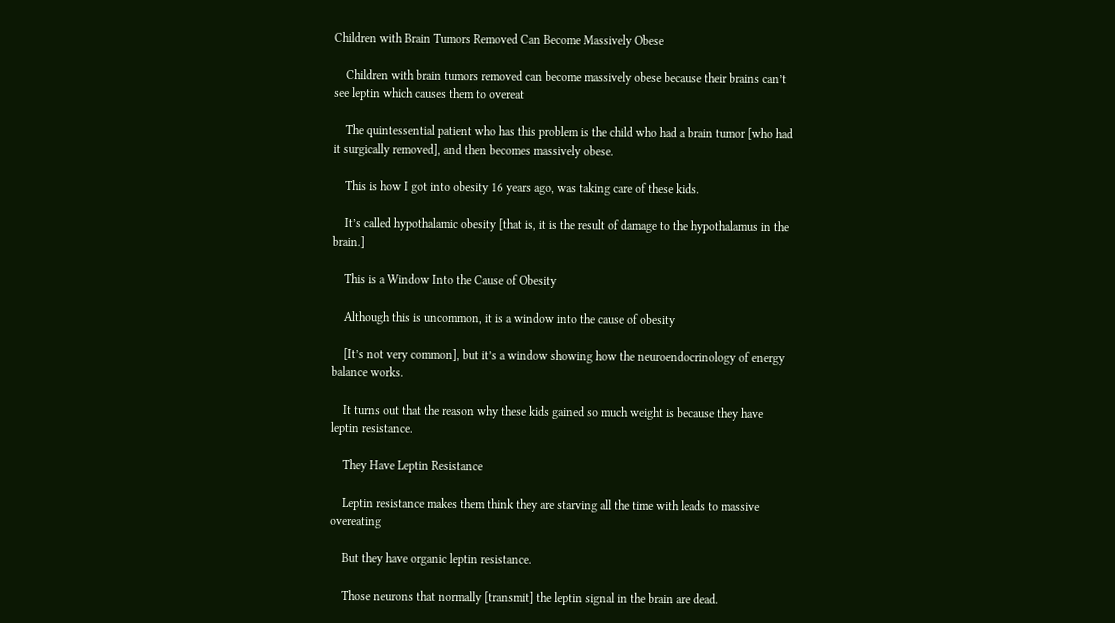Children with Brain Tumors Removed Can Become Massively Obese

    Children with brain tumors removed can become massively obese because their brains can’t see leptin which causes them to overeat

    The quintessential patient who has this problem is the child who had a brain tumor [who had it surgically removed], and then becomes massively obese.

    This is how I got into obesity 16 years ago, was taking care of these kids.

    It’s called hypothalamic obesity [that is, it is the result of damage to the hypothalamus in the brain.]

    This is a Window Into the Cause of Obesity

    Although this is uncommon, it is a window into the cause of obesity

    [It’s not very common], but it’s a window showing how the neuroendocrinology of energy balance works.

    It turns out that the reason why these kids gained so much weight is because they have leptin resistance.

    They Have Leptin Resistance

    Leptin resistance makes them think they are starving all the time with leads to massive overeating

    But they have organic leptin resistance.

    Those neurons that normally [transmit] the leptin signal in the brain are dead.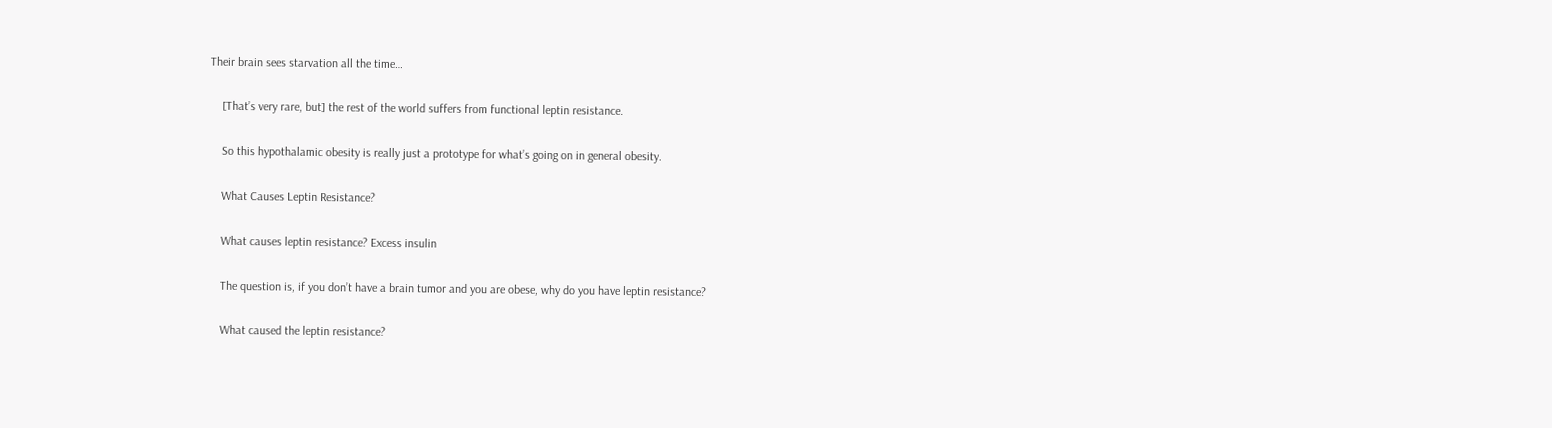Their brain sees starvation all the time…

    [That’s very rare, but] the rest of the world suffers from functional leptin resistance.

    So this hypothalamic obesity is really just a prototype for what’s going on in general obesity.

    What Causes Leptin Resistance?

    What causes leptin resistance? Excess insulin

    The question is, if you don’t have a brain tumor and you are obese, why do you have leptin resistance?

    What caused the leptin resistance?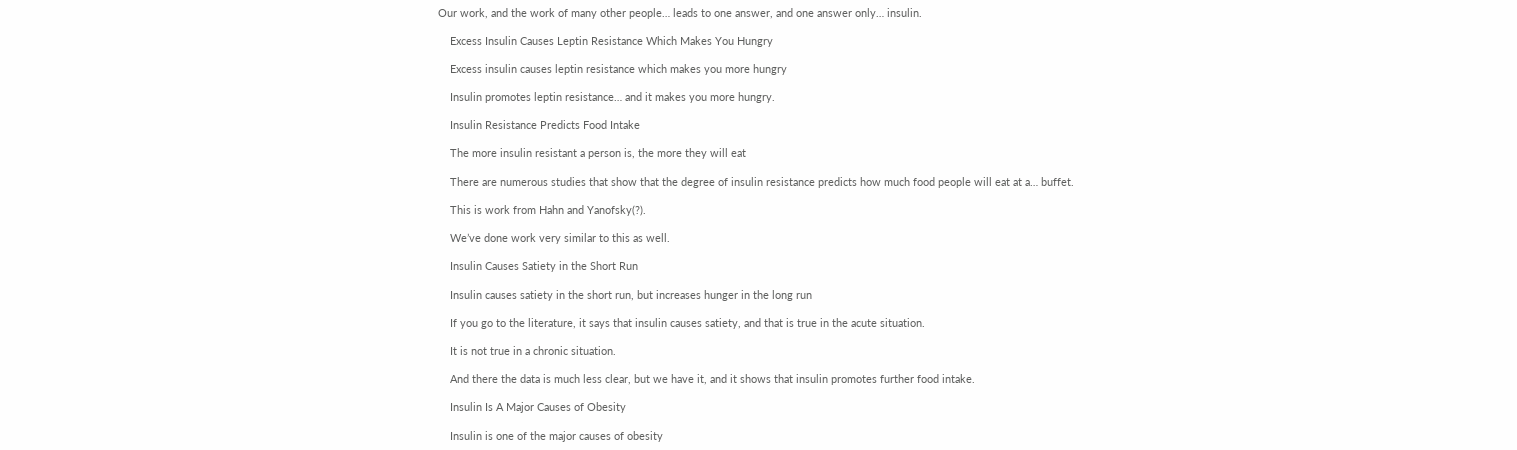Our work, and the work of many other people… leads to one answer, and one answer only… insulin.

    Excess Insulin Causes Leptin Resistance Which Makes You Hungry

    Excess insulin causes leptin resistance which makes you more hungry

    Insulin promotes leptin resistance… and it makes you more hungry.

    Insulin Resistance Predicts Food Intake

    The more insulin resistant a person is, the more they will eat

    There are numerous studies that show that the degree of insulin resistance predicts how much food people will eat at a… buffet.

    This is work from Hahn and Yanofsky(?).

    We’ve done work very similar to this as well.

    Insulin Causes Satiety in the Short Run

    Insulin causes satiety in the short run, but increases hunger in the long run

    If you go to the literature, it says that insulin causes satiety, and that is true in the acute situation.

    It is not true in a chronic situation.

    And there the data is much less clear, but we have it, and it shows that insulin promotes further food intake.

    Insulin Is A Major Causes of Obesity

    Insulin is one of the major causes of obesity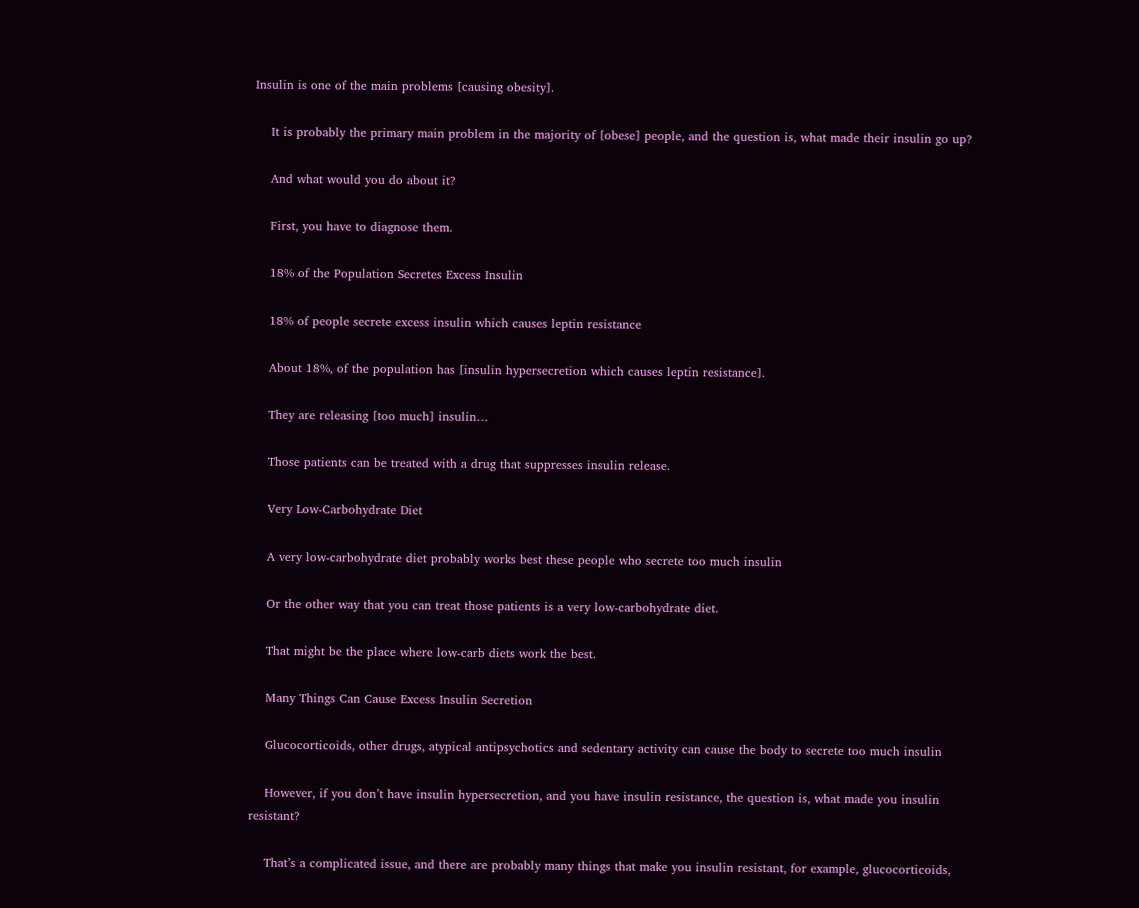Insulin is one of the main problems [causing obesity].

    It is probably the primary main problem in the majority of [obese] people, and the question is, what made their insulin go up?

    And what would you do about it?

    First, you have to diagnose them.

    18% of the Population Secretes Excess Insulin

    18% of people secrete excess insulin which causes leptin resistance

    About 18%, of the population has [insulin hypersecretion which causes leptin resistance].

    They are releasing [too much] insulin…

    Those patients can be treated with a drug that suppresses insulin release.

    Very Low-Carbohydrate Diet

    A very low-carbohydrate diet probably works best these people who secrete too much insulin

    Or the other way that you can treat those patients is a very low-carbohydrate diet.

    That might be the place where low-carb diets work the best.

    Many Things Can Cause Excess Insulin Secretion

    Glucocorticoids, other drugs, atypical antipsychotics and sedentary activity can cause the body to secrete too much insulin

    However, if you don’t have insulin hypersecretion, and you have insulin resistance, the question is, what made you insulin resistant?

    That’s a complicated issue, and there are probably many things that make you insulin resistant, for example, glucocorticoids,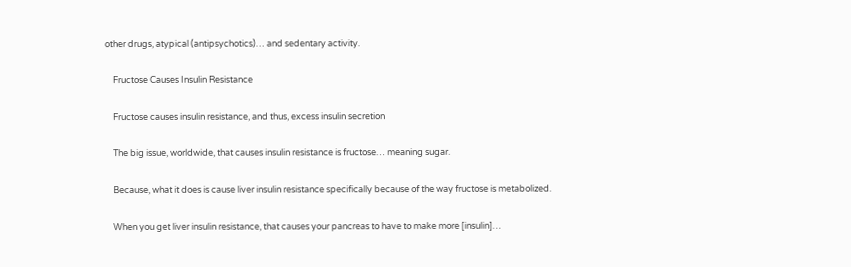other drugs, atypical (antipsychotics)… and sedentary activity.

    Fructose Causes Insulin Resistance

    Fructose causes insulin resistance, and thus, excess insulin secretion

    The big issue, worldwide, that causes insulin resistance is fructose… meaning sugar.

    Because, what it does is cause liver insulin resistance specifically because of the way fructose is metabolized.

    When you get liver insulin resistance, that causes your pancreas to have to make more [insulin]…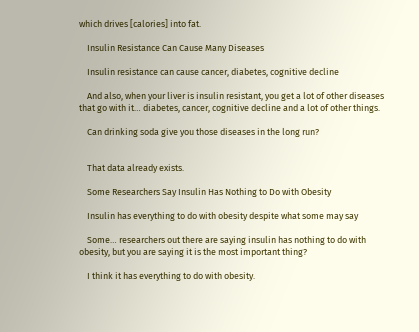which drives [calories] into fat.

    Insulin Resistance Can Cause Many Diseases

    Insulin resistance can cause cancer, diabetes, cognitive decline

    And also, when your liver is insulin resistant, you get a lot of other diseases that go with it… diabetes, cancer, cognitive decline and a lot of other things.

    Can drinking soda give you those diseases in the long run?


    That data already exists.

    Some Researchers Say Insulin Has Nothing to Do with Obesity

    Insulin has everything to do with obesity despite what some may say

    Some… researchers out there are saying insulin has nothing to do with obesity, but you are saying it is the most important thing?

    I think it has everything to do with obesity.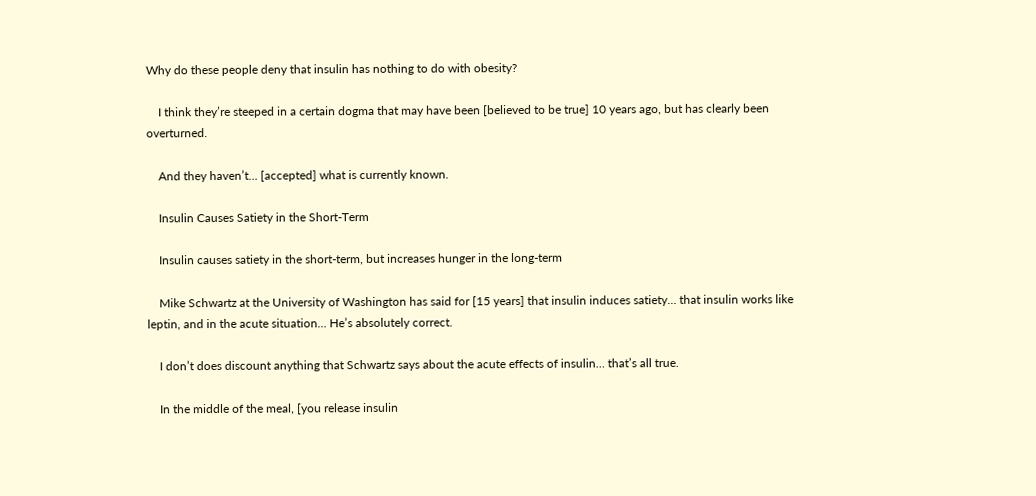Why do these people deny that insulin has nothing to do with obesity?

    I think they’re steeped in a certain dogma that may have been [believed to be true] 10 years ago, but has clearly been overturned.

    And they haven’t… [accepted] what is currently known.

    Insulin Causes Satiety in the Short-Term

    Insulin causes satiety in the short-term, but increases hunger in the long-term

    Mike Schwartz at the University of Washington has said for [15 years] that insulin induces satiety… that insulin works like leptin, and in the acute situation… He’s absolutely correct.

    I don’t does discount anything that Schwartz says about the acute effects of insulin… that’s all true.

    In the middle of the meal, [you release insulin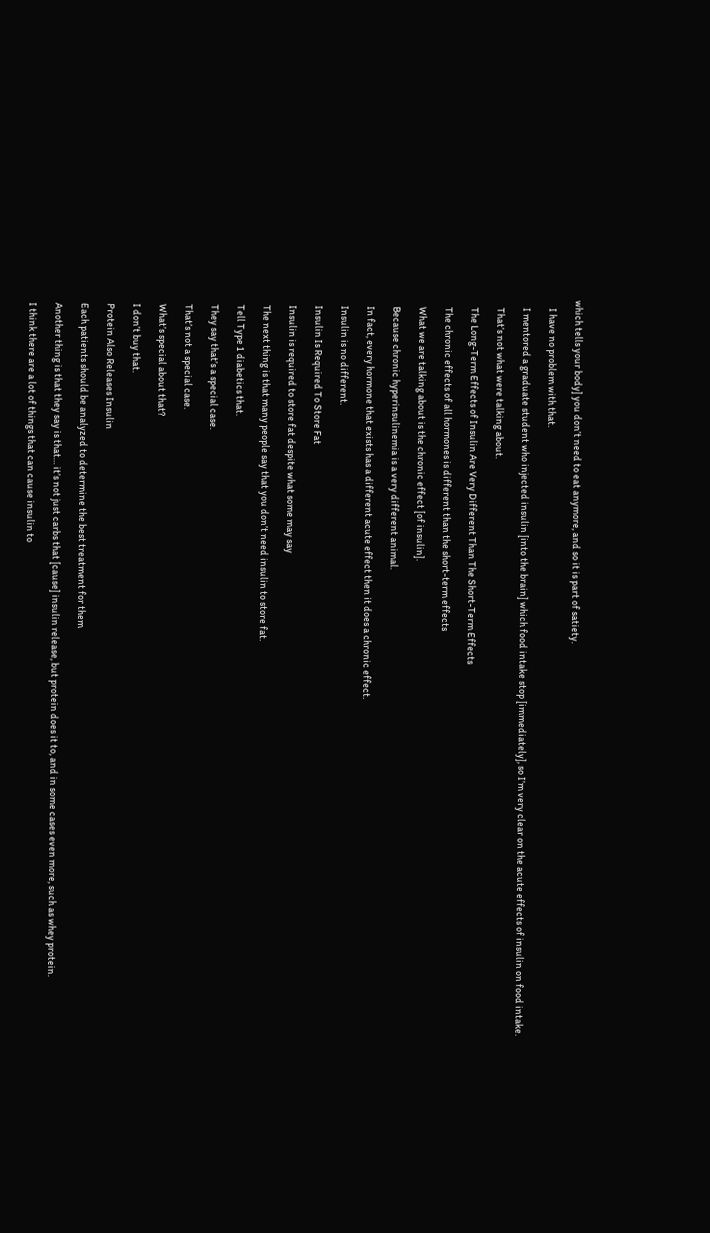which tells your body] you don’t need to eat anymore, and so it is part of satiety.

    I have no problem with that.

    I mentored a graduate student who injected insulin [into the brain] which food intake stop [immediately], so I’m very clear on the acute effects of insulin on food intake.

    That’s not what were talking about.

    The Long-Term Effects of Insulin Are Very Different Than The Short-Term Effects

    The chronic effects of all hormones is different than the short-term effects

    What we are talking about is the chronic effect [of insulin].

    Because chronic hyperinsulinemia is a very different animal.

    In fact, every hormone that exists has a different acute effect then it does a chronic effect.

    Insulin is no different.

    Insulin Is Required To Store Fat

    Insulin is required to store fat despite what some may say

    The next thing is that many people say that you don’t need insulin to store fat.

    Tell Type 1 diabetics that.

    They say that’s a special case.

    That’s not a special case.

    What’s special about that?

    I don’t buy that.

    Protein Also Releases Insulin

    Each patients should be analyzed to determine the best treatment for them

    Another thing is that they say is that… it’s not just carbs that [cause] insulin release, but protein does it to, and in some cases even more, such as whey protein.

    I think there are a lot of things that can cause insulin to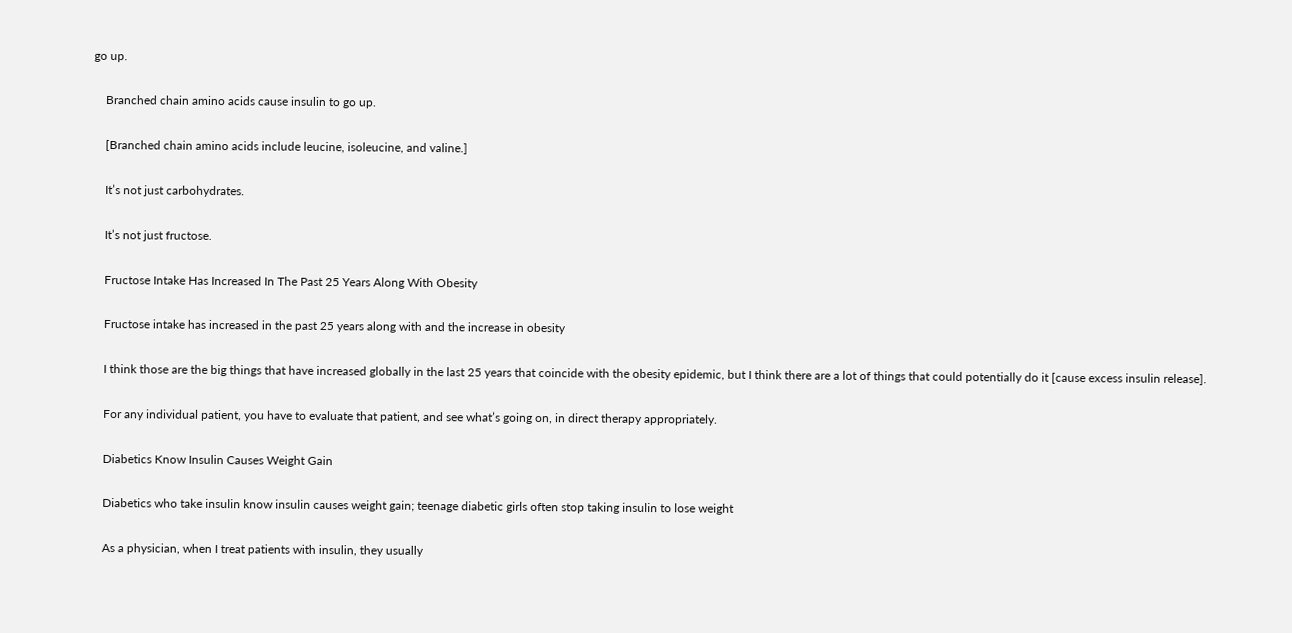go up.

    Branched chain amino acids cause insulin to go up.

    [Branched chain amino acids include leucine, isoleucine, and valine.]

    It’s not just carbohydrates.

    It’s not just fructose.

    Fructose Intake Has Increased In The Past 25 Years Along With Obesity

    Fructose intake has increased in the past 25 years along with and the increase in obesity

    I think those are the big things that have increased globally in the last 25 years that coincide with the obesity epidemic, but I think there are a lot of things that could potentially do it [cause excess insulin release].

    For any individual patient, you have to evaluate that patient, and see what’s going on, in direct therapy appropriately.

    Diabetics Know Insulin Causes Weight Gain

    Diabetics who take insulin know insulin causes weight gain; teenage diabetic girls often stop taking insulin to lose weight

    As a physician, when I treat patients with insulin, they usually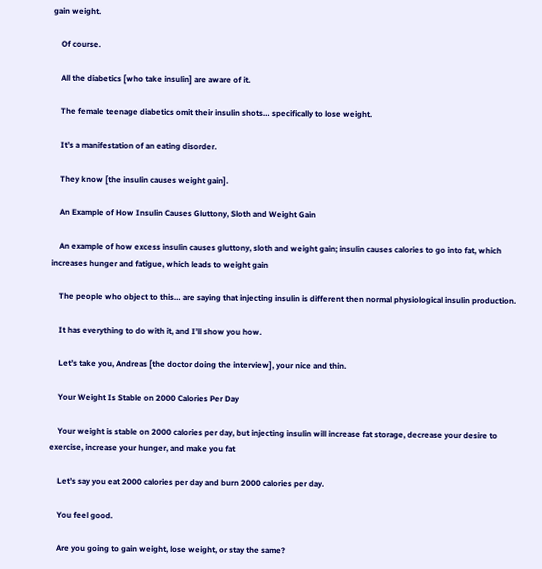gain weight.

    Of course.

    All the diabetics [who take insulin] are aware of it.

    The female teenage diabetics omit their insulin shots… specifically to lose weight.

    It’s a manifestation of an eating disorder.

    They know [the insulin causes weight gain].

    An Example of How Insulin Causes Gluttony, Sloth and Weight Gain

    An example of how excess insulin causes gluttony, sloth and weight gain; insulin causes calories to go into fat, which increases hunger and fatigue, which leads to weight gain

    The people who object to this… are saying that injecting insulin is different then normal physiological insulin production.

    It has everything to do with it, and I’ll show you how.

    Let’s take you, Andreas [the doctor doing the interview], your nice and thin.

    Your Weight Is Stable on 2000 Calories Per Day

    Your weight is stable on 2000 calories per day, but injecting insulin will increase fat storage, decrease your desire to exercise, increase your hunger, and make you fat

    Let’s say you eat 2000 calories per day and burn 2000 calories per day.

    You feel good.

    Are you going to gain weight, lose weight, or stay the same?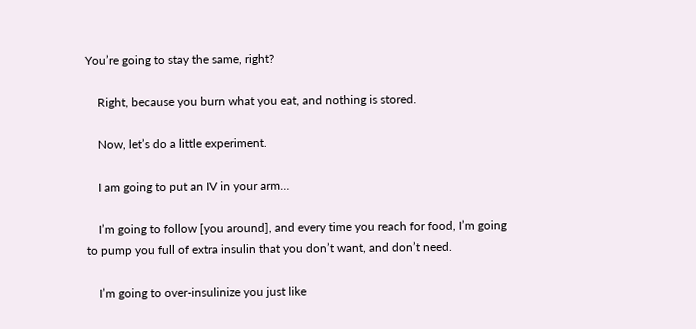You’re going to stay the same, right?

    Right, because you burn what you eat, and nothing is stored.

    Now, let’s do a little experiment.

    I am going to put an IV in your arm…

    I’m going to follow [you around], and every time you reach for food, I’m going to pump you full of extra insulin that you don’t want, and don’t need.

    I’m going to over-insulinize you just like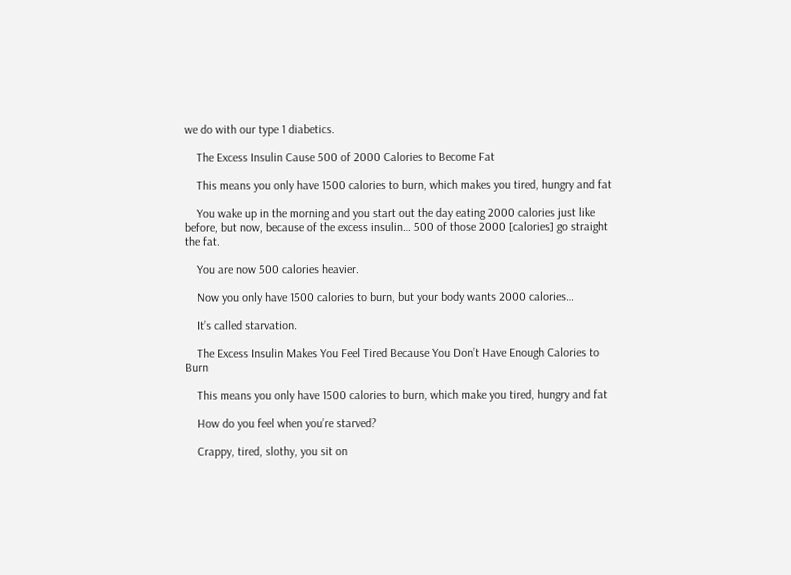we do with our type 1 diabetics.

    The Excess Insulin Cause 500 of 2000 Calories to Become Fat

    This means you only have 1500 calories to burn, which makes you tired, hungry and fat

    You wake up in the morning and you start out the day eating 2000 calories just like before, but now, because of the excess insulin… 500 of those 2000 [calories] go straight the fat.

    You are now 500 calories heavier.

    Now you only have 1500 calories to burn, but your body wants 2000 calories…

    It’s called starvation.

    The Excess Insulin Makes You Feel Tired Because You Don’t Have Enough Calories to Burn

    This means you only have 1500 calories to burn, which make you tired, hungry and fat

    How do you feel when you’re starved?

    Crappy, tired, slothy, you sit on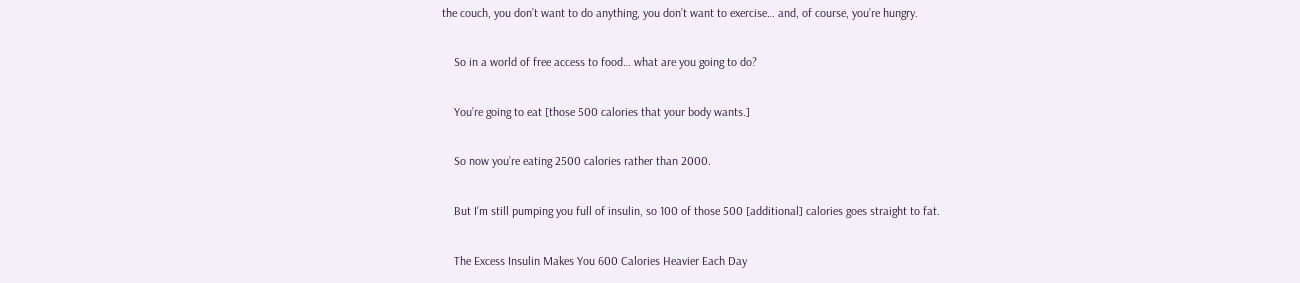the couch, you don’t want to do anything, you don’t want to exercise… and, of course, you’re hungry.

    So in a world of free access to food… what are you going to do?

    You’re going to eat [those 500 calories that your body wants.]

    So now you’re eating 2500 calories rather than 2000.

    But I’m still pumping you full of insulin, so 100 of those 500 [additional] calories goes straight to fat.

    The Excess Insulin Makes You 600 Calories Heavier Each Day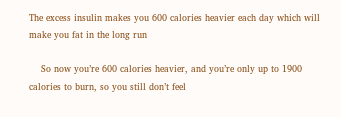The excess insulin makes you 600 calories heavier each day which will make you fat in the long run

    So now you’re 600 calories heavier, and you’re only up to 1900 calories to burn, so you still don’t feel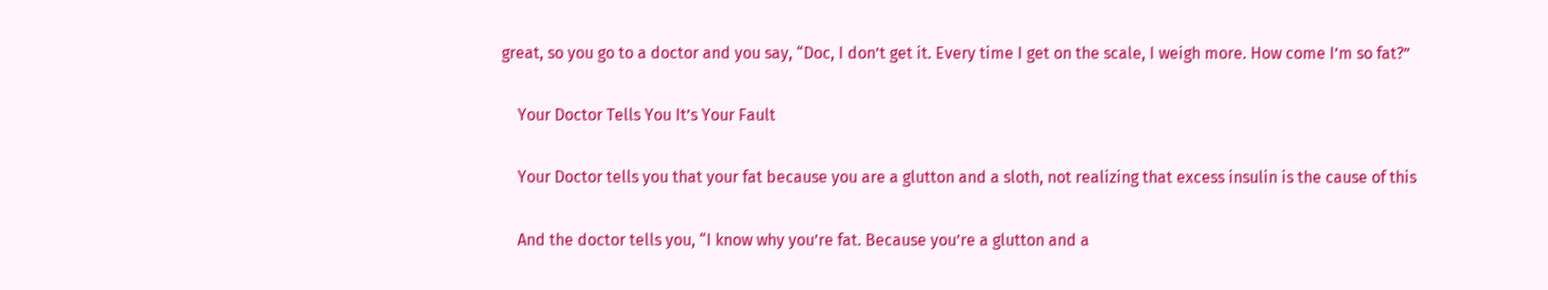great, so you go to a doctor and you say, “Doc, I don’t get it. Every time I get on the scale, I weigh more. How come I’m so fat?”

    Your Doctor Tells You It’s Your Fault

    Your Doctor tells you that your fat because you are a glutton and a sloth, not realizing that excess insulin is the cause of this

    And the doctor tells you, “I know why you’re fat. Because you’re a glutton and a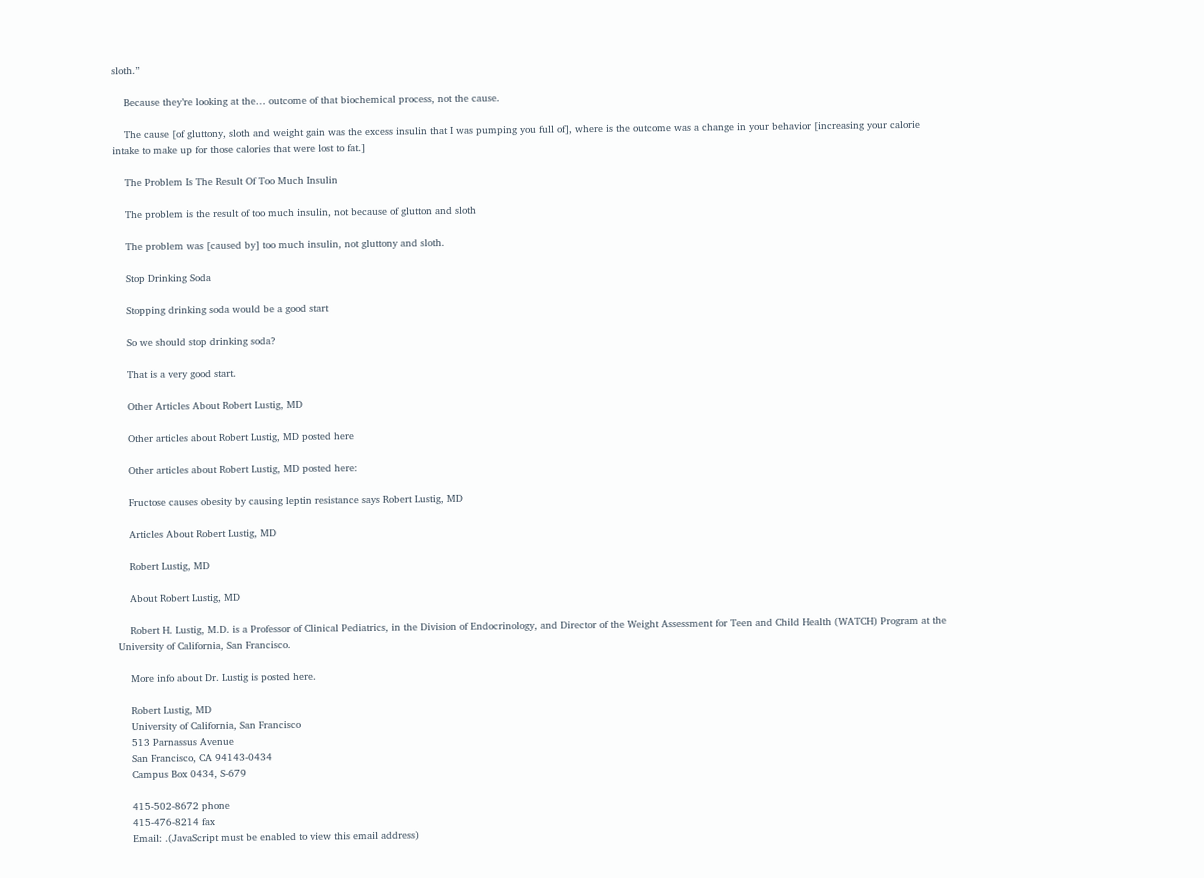sloth.”

    Because they’re looking at the… outcome of that biochemical process, not the cause.

    The cause [of gluttony, sloth and weight gain was the excess insulin that I was pumping you full of], where is the outcome was a change in your behavior [increasing your calorie intake to make up for those calories that were lost to fat.]

    The Problem Is The Result Of Too Much Insulin

    The problem is the result of too much insulin, not because of glutton and sloth

    The problem was [caused by] too much insulin, not gluttony and sloth.

    Stop Drinking Soda

    Stopping drinking soda would be a good start

    So we should stop drinking soda?

    That is a very good start.

    Other Articles About Robert Lustig, MD

    Other articles about Robert Lustig, MD posted here

    Other articles about Robert Lustig, MD posted here:

    Fructose causes obesity by causing leptin resistance says Robert Lustig, MD

    Articles About Robert Lustig, MD

    Robert Lustig, MD

    About Robert Lustig, MD

    Robert H. Lustig, M.D. is a Professor of Clinical Pediatrics, in the Division of Endocrinology, and Director of the Weight Assessment for Teen and Child Health (WATCH) Program at the University of California, San Francisco.

    More info about Dr. Lustig is posted here.

    Robert Lustig, MD
    University of California, San Francisco
    513 Parnassus Avenue
    San Francisco, CA 94143-0434
    Campus Box 0434, S-679

    415-502-8672 phone
    415-476-8214 fax
    Email: .(JavaScript must be enabled to view this email address)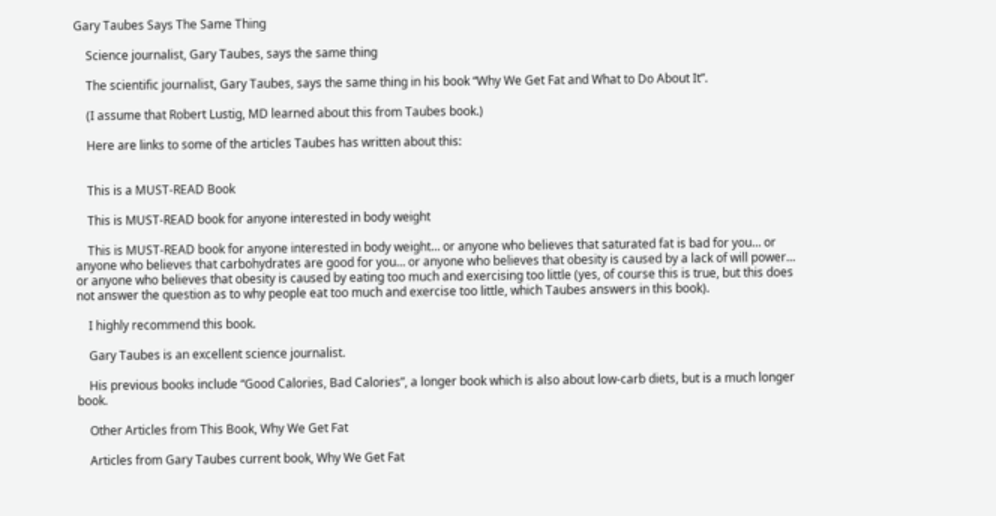Gary Taubes Says The Same Thing

    Science journalist, Gary Taubes, says the same thing

    The scientific journalist, Gary Taubes, says the same thing in his book “Why We Get Fat and What to Do About It”.

    (I assume that Robert Lustig, MD learned about this from Taubes book.)

    Here are links to some of the articles Taubes has written about this:


    This is a MUST-READ Book

    This is MUST-READ book for anyone interested in body weight

    This is MUST-READ book for anyone interested in body weight… or anyone who believes that saturated fat is bad for you… or anyone who believes that carbohydrates are good for you… or anyone who believes that obesity is caused by a lack of will power… or anyone who believes that obesity is caused by eating too much and exercising too little (yes, of course this is true, but this does not answer the question as to why people eat too much and exercise too little, which Taubes answers in this book).

    I highly recommend this book.

    Gary Taubes is an excellent science journalist.

    His previous books include “Good Calories, Bad Calories”, a longer book which is also about low-carb diets, but is a much longer book.

    Other Articles from This Book, Why We Get Fat

    Articles from Gary Taubes current book, Why We Get Fat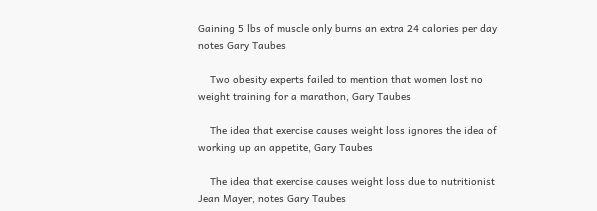Gaining 5 lbs of muscle only burns an extra 24 calories per day notes Gary Taubes

    Two obesity experts failed to mention that women lost no weight training for a marathon, Gary Taubes

    The idea that exercise causes weight loss ignores the idea of working up an appetite, Gary Taubes

    The idea that exercise causes weight loss due to nutritionist Jean Mayer, notes Gary Taubes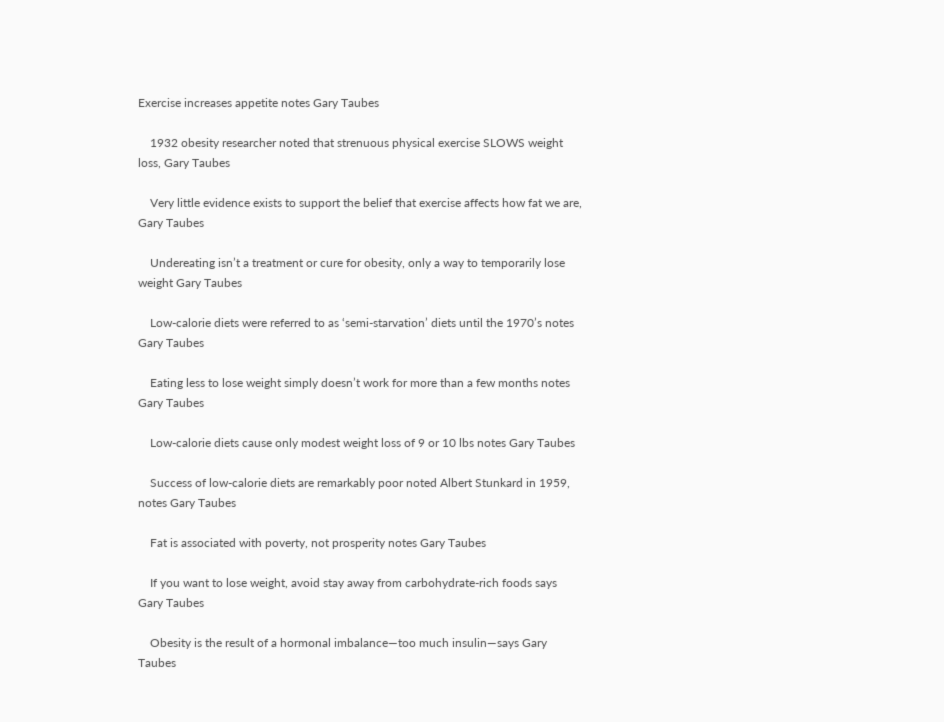Exercise increases appetite notes Gary Taubes

    1932 obesity researcher noted that strenuous physical exercise SLOWS weight loss, Gary Taubes

    Very little evidence exists to support the belief that exercise affects how fat we are, Gary Taubes

    Undereating isn’t a treatment or cure for obesity, only a way to temporarily lose weight Gary Taubes

    Low-calorie diets were referred to as ‘semi-starvation’ diets until the 1970’s notes Gary Taubes

    Eating less to lose weight simply doesn’t work for more than a few months notes Gary Taubes

    Low-calorie diets cause only modest weight loss of 9 or 10 lbs notes Gary Taubes

    Success of low-calorie diets are remarkably poor noted Albert Stunkard in 1959, notes Gary Taubes

    Fat is associated with poverty, not prosperity notes Gary Taubes

    If you want to lose weight, avoid stay away from carbohydrate-rich foods says Gary Taubes

    Obesity is the result of a hormonal imbalance—too much insulin—says Gary Taubes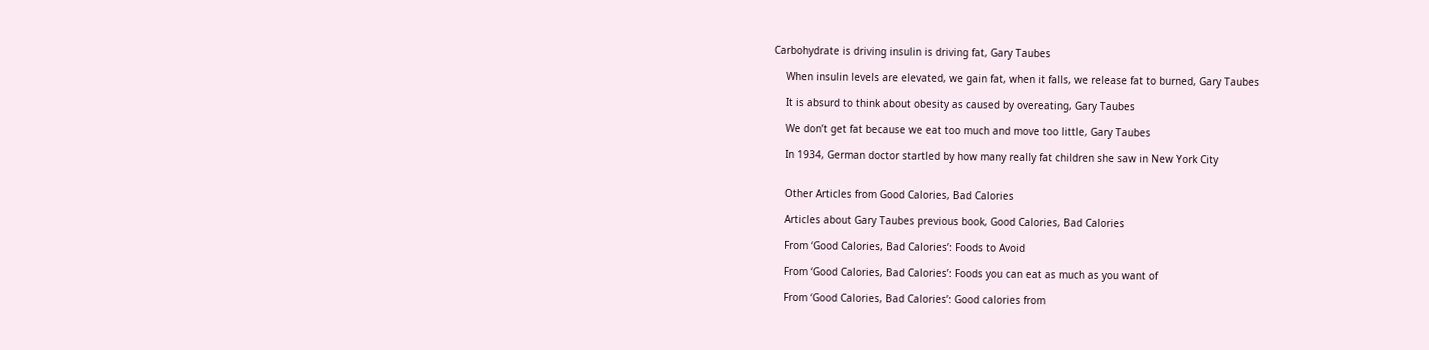Carbohydrate is driving insulin is driving fat, Gary Taubes

    When insulin levels are elevated, we gain fat, when it falls, we release fat to burned, Gary Taubes

    It is absurd to think about obesity as caused by overeating, Gary Taubes

    We don’t get fat because we eat too much and move too little, Gary Taubes

    In 1934, German doctor startled by how many really fat children she saw in New York City


    Other Articles from Good Calories, Bad Calories

    Articles about Gary Taubes previous book, Good Calories, Bad Calories

    From ‘Good Calories, Bad Calories’: Foods to Avoid

    From ‘Good Calories, Bad Calories’: Foods you can eat as much as you want of

    From ‘Good Calories, Bad Calories’: Good calories from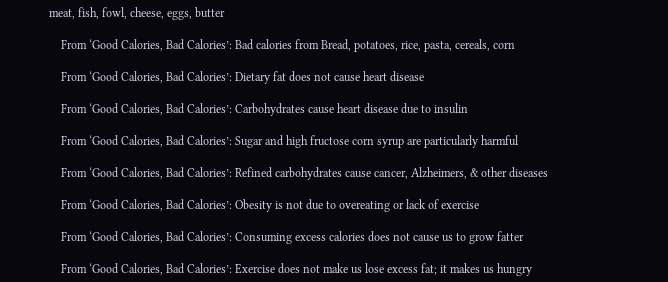meat, fish, fowl, cheese, eggs, butter

    From ‘Good Calories, Bad Calories’: Bad calories from Bread, potatoes, rice, pasta, cereals, corn

    From ‘Good Calories, Bad Calories’: Dietary fat does not cause heart disease

    From ‘Good Calories, Bad Calories’: Carbohydrates cause heart disease due to insulin

    From ‘Good Calories, Bad Calories’: Sugar and high fructose corn syrup are particularly harmful

    From ‘Good Calories, Bad Calories’: Refined carbohydrates cause cancer, Alzheimers, & other diseases

    From ‘Good Calories, Bad Calories’: Obesity is not due to overeating or lack of exercise

    From ‘Good Calories, Bad Calories’: Consuming excess calories does not cause us to grow fatter

    From ‘Good Calories, Bad Calories’: Exercise does not make us lose excess fat; it makes us hungry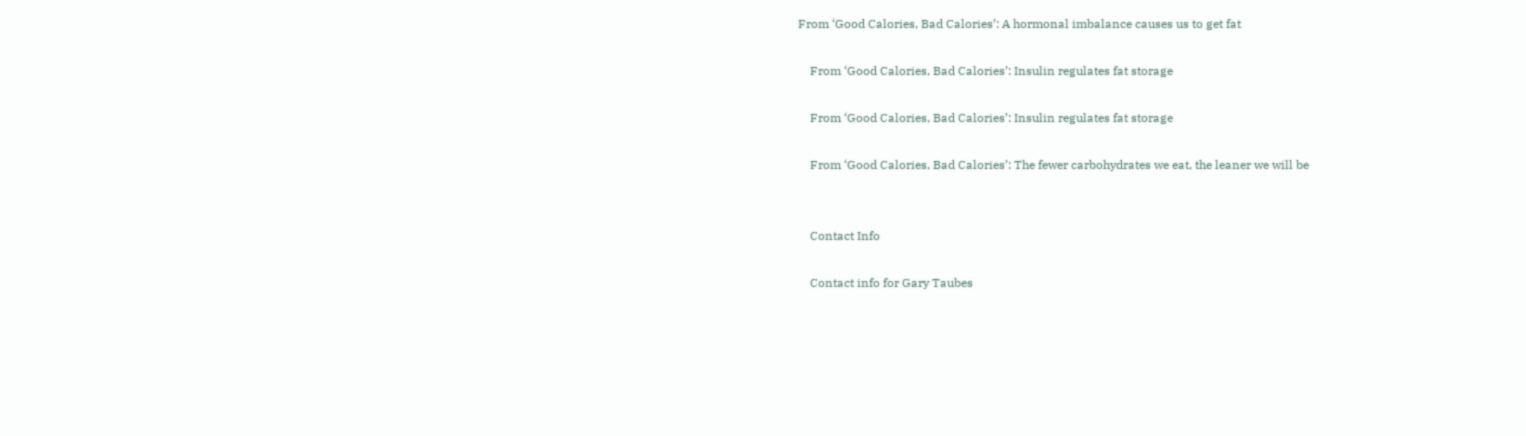From ‘Good Calories, Bad Calories’: A hormonal imbalance causes us to get fat

    From ‘Good Calories, Bad Calories’: Insulin regulates fat storage

    From ‘Good Calories, Bad Calories’: Insulin regulates fat storage

    From ‘Good Calories, Bad Calories’: The fewer carbohydrates we eat, the leaner we will be


    Contact Info

    Contact info for Gary Taubes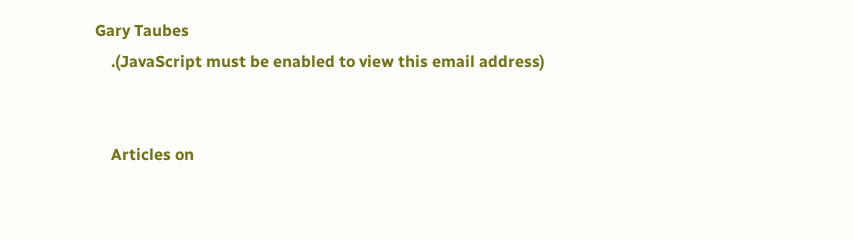Gary Taubes
    .(JavaScript must be enabled to view this email address)


    Articles on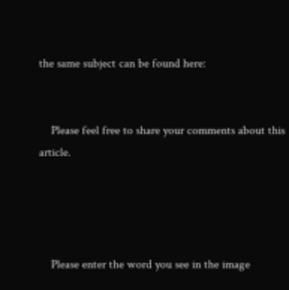the same subject can be found here:


    Please feel free to share your comments about this article.




    Please enter the word you see in the image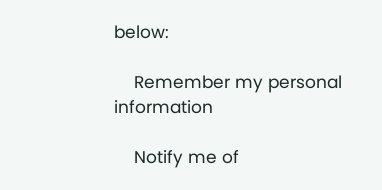below:

    Remember my personal information

    Notify me of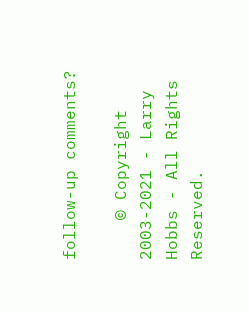follow-up comments?

    © Copyright 2003-2021 - Larry Hobbs - All Rights Reserved.